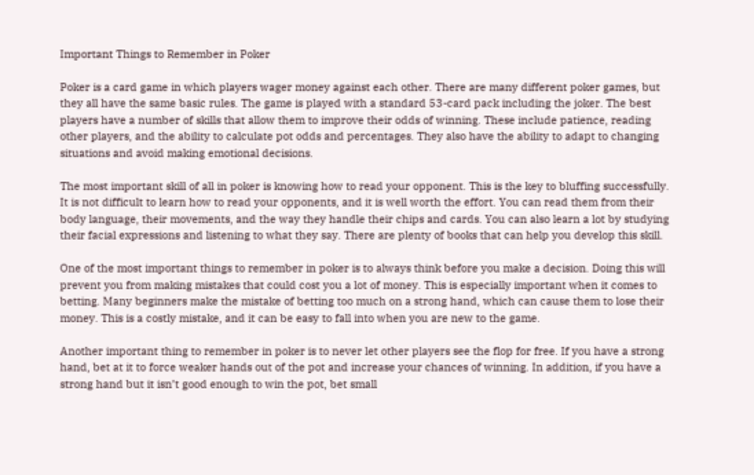Important Things to Remember in Poker

Poker is a card game in which players wager money against each other. There are many different poker games, but they all have the same basic rules. The game is played with a standard 53-card pack including the joker. The best players have a number of skills that allow them to improve their odds of winning. These include patience, reading other players, and the ability to calculate pot odds and percentages. They also have the ability to adapt to changing situations and avoid making emotional decisions.

The most important skill of all in poker is knowing how to read your opponent. This is the key to bluffing successfully. It is not difficult to learn how to read your opponents, and it is well worth the effort. You can read them from their body language, their movements, and the way they handle their chips and cards. You can also learn a lot by studying their facial expressions and listening to what they say. There are plenty of books that can help you develop this skill.

One of the most important things to remember in poker is to always think before you make a decision. Doing this will prevent you from making mistakes that could cost you a lot of money. This is especially important when it comes to betting. Many beginners make the mistake of betting too much on a strong hand, which can cause them to lose their money. This is a costly mistake, and it can be easy to fall into when you are new to the game.

Another important thing to remember in poker is to never let other players see the flop for free. If you have a strong hand, bet at it to force weaker hands out of the pot and increase your chances of winning. In addition, if you have a strong hand but it isn’t good enough to win the pot, bet small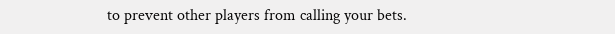to prevent other players from calling your bets.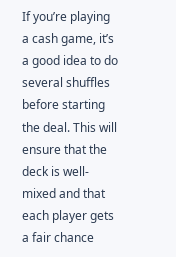If you’re playing a cash game, it’s a good idea to do several shuffles before starting the deal. This will ensure that the deck is well-mixed and that each player gets a fair chance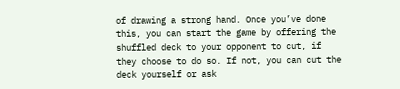of drawing a strong hand. Once you’ve done this, you can start the game by offering the shuffled deck to your opponent to cut, if they choose to do so. If not, you can cut the deck yourself or ask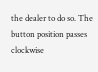the dealer to do so. The button position passes clockwise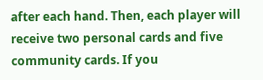after each hand. Then, each player will receive two personal cards and five community cards. If you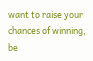want to raise your chances of winning, be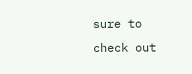sure to check out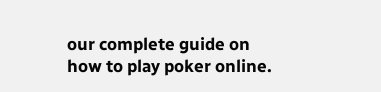our complete guide on how to play poker online.